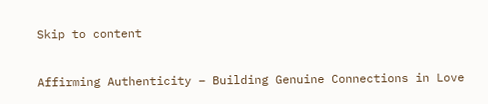Skip to content

Affirming Authenticity – Building Genuine Connections in Love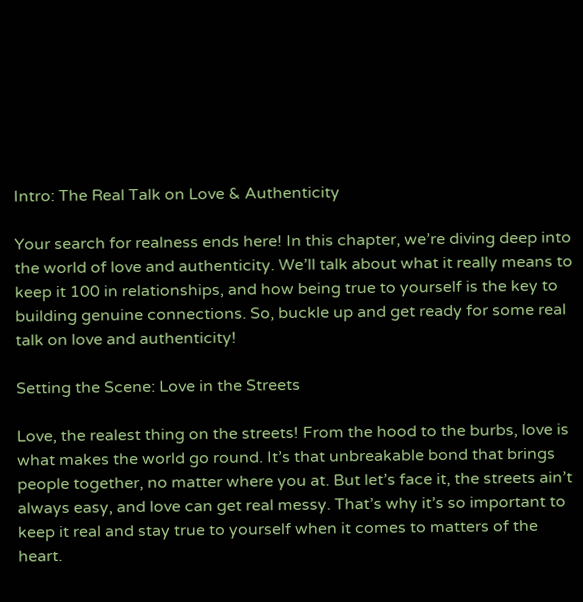Intro: The Real Talk on Love & Authenticity

Your search for realness ends here! In this chapter, we’re diving deep into the world of love and authenticity. We’ll talk about what it really means to keep it 100 in relationships, and how being true to yourself is the key to building genuine connections. So, buckle up and get ready for some real talk on love and authenticity!

Setting the Scene: Love in the Streets

Love, the realest thing on the streets! From the hood to the burbs, love is what makes the world go round. It’s that unbreakable bond that brings people together, no matter where you at. But let’s face it, the streets ain’t always easy, and love can get real messy. That’s why it’s so important to keep it real and stay true to yourself when it comes to matters of the heart.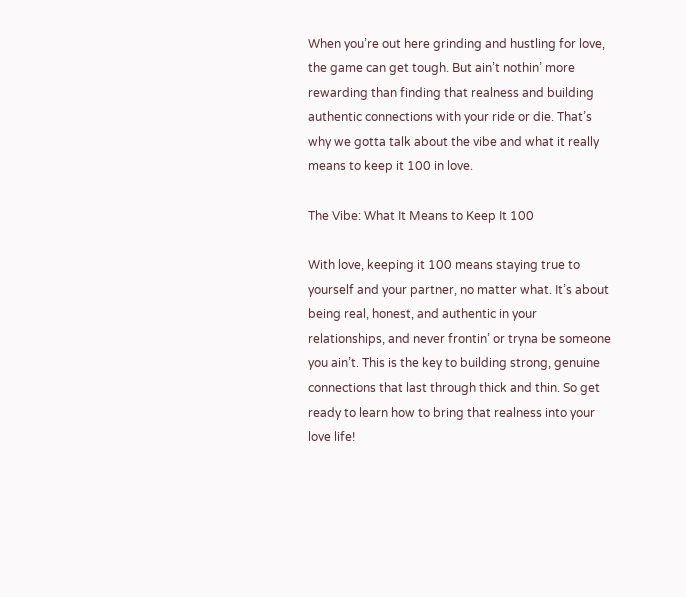When you’re out here grinding and hustling for love, the game can get tough. But ain’t nothin’ more rewarding than finding that realness and building authentic connections with your ride or die. That’s why we gotta talk about the vibe and what it really means to keep it 100 in love.

The Vibe: What It Means to Keep It 100

With love, keeping it 100 means staying true to yourself and your partner, no matter what. It’s about being real, honest, and authentic in your relationships, and never frontin’ or tryna be someone you ain’t. This is the key to building strong, genuine connections that last through thick and thin. So get ready to learn how to bring that realness into your love life!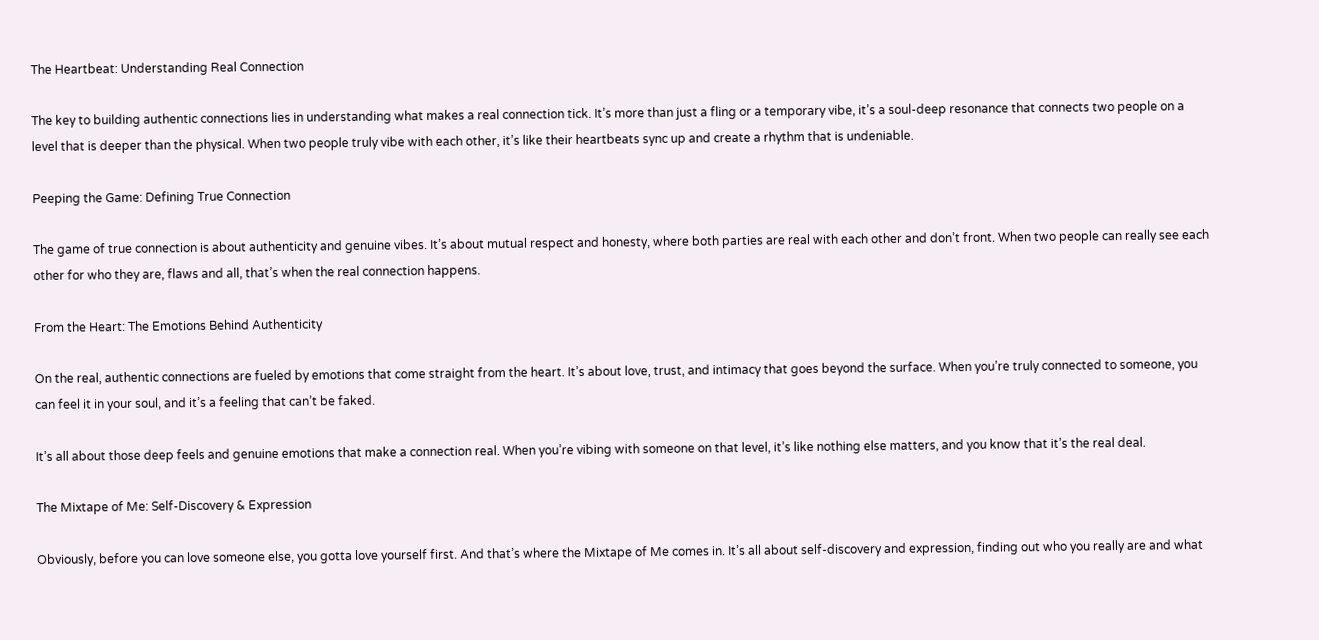The Heartbeat: Understanding Real Connection

The key to building authentic connections lies in understanding what makes a real connection tick. It’s more than just a fling or a temporary vibe, it’s a soul-deep resonance that connects two people on a level that is deeper than the physical. When two people truly vibe with each other, it’s like their heartbeats sync up and create a rhythm that is undeniable.

Peeping the Game: Defining True Connection

The game of true connection is about authenticity and genuine vibes. It’s about mutual respect and honesty, where both parties are real with each other and don’t front. When two people can really see each other for who they are, flaws and all, that’s when the real connection happens.

From the Heart: The Emotions Behind Authenticity

On the real, authentic connections are fueled by emotions that come straight from the heart. It’s about love, trust, and intimacy that goes beyond the surface. When you’re truly connected to someone, you can feel it in your soul, and it’s a feeling that can’t be faked.

It’s all about those deep feels and genuine emotions that make a connection real. When you’re vibing with someone on that level, it’s like nothing else matters, and you know that it’s the real deal.

The Mixtape of Me: Self-Discovery & Expression

Obviously, before you can love someone else, you gotta love yourself first. And that’s where the Mixtape of Me comes in. It’s all about self-discovery and expression, finding out who you really are and what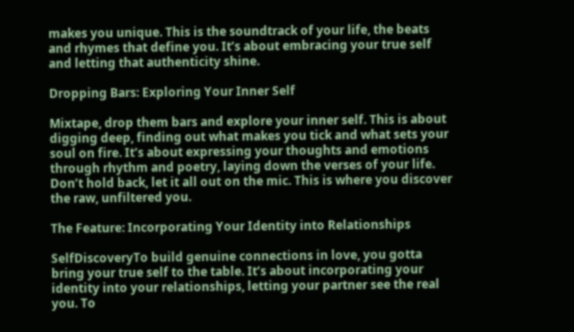makes you unique. This is the soundtrack of your life, the beats and rhymes that define you. It’s about embracing your true self and letting that authenticity shine.

Dropping Bars: Exploring Your Inner Self

Mixtape, drop them bars and explore your inner self. This is about digging deep, finding out what makes you tick and what sets your soul on fire. It’s about expressing your thoughts and emotions through rhythm and poetry, laying down the verses of your life. Don’t hold back, let it all out on the mic. This is where you discover the raw, unfiltered you.

The Feature: Incorporating Your Identity into Relationships

SelfDiscoveryTo build genuine connections in love, you gotta bring your true self to the table. It’s about incorporating your identity into your relationships, letting your partner see the real you. To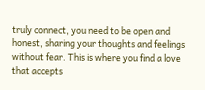truly connect, you need to be open and honest, sharing your thoughts and feelings without fear. This is where you find a love that accepts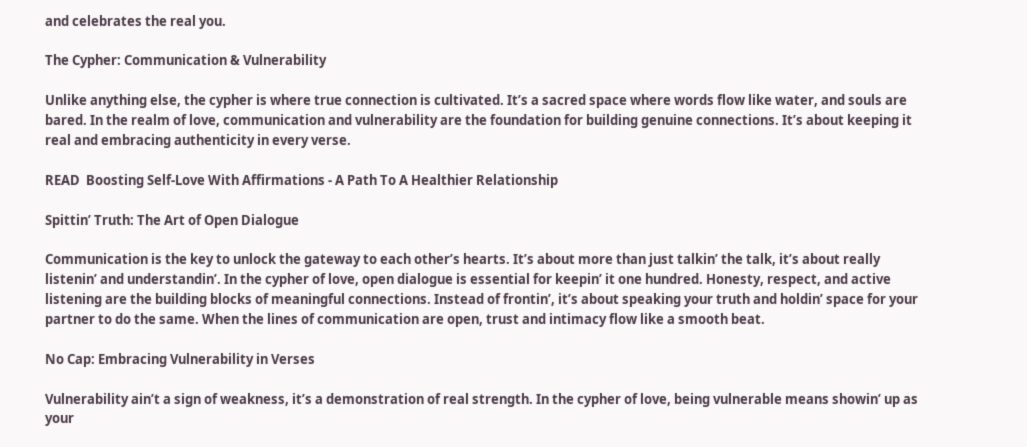and celebrates the real you.

The Cypher: Communication & Vulnerability

Unlike anything else, the cypher is where true connection is cultivated. It’s a sacred space where words flow like water, and souls are bared. In the realm of love, communication and vulnerability are the foundation for building genuine connections. It’s about keeping it real and embracing authenticity in every verse.

READ  Boosting Self-Love With Affirmations - A Path To A Healthier Relationship

Spittin’ Truth: The Art of Open Dialogue

Communication is the key to unlock the gateway to each other’s hearts. It’s about more than just talkin’ the talk, it’s about really listenin’ and understandin’. In the cypher of love, open dialogue is essential for keepin’ it one hundred. Honesty, respect, and active listening are the building blocks of meaningful connections. Instead of frontin’, it’s about speaking your truth and holdin’ space for your partner to do the same. When the lines of communication are open, trust and intimacy flow like a smooth beat.

No Cap: Embracing Vulnerability in Verses

Vulnerability ain’t a sign of weakness, it’s a demonstration of real strength. In the cypher of love, being vulnerable means showin’ up as your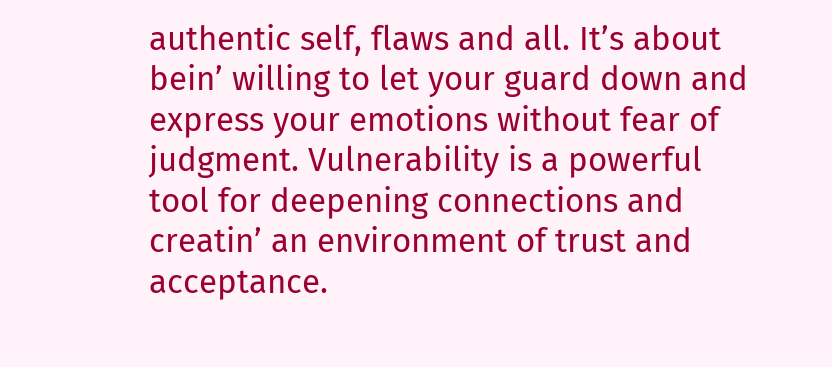authentic self, flaws and all. It’s about bein’ willing to let your guard down and express your emotions without fear of judgment. Vulnerability is a powerful tool for deepening connections and creatin’ an environment of trust and acceptance.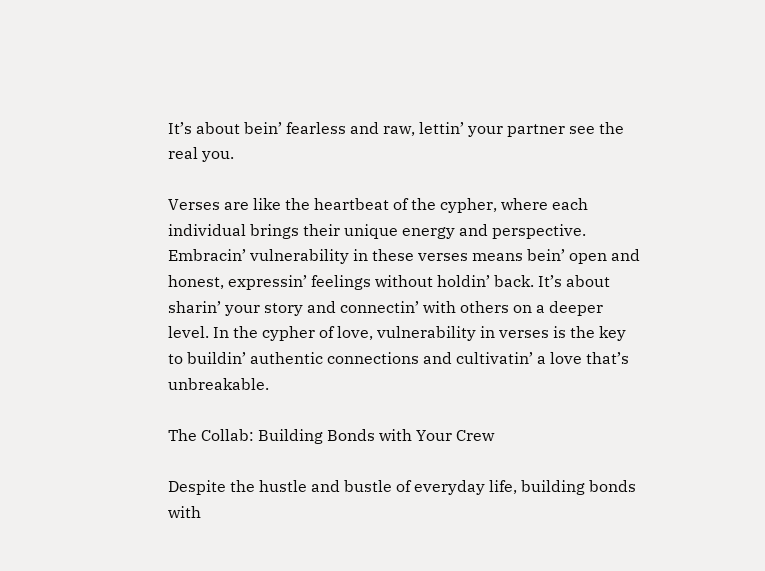It’s about bein’ fearless and raw, lettin’ your partner see the real you.

Verses are like the heartbeat of the cypher, where each individual brings their unique energy and perspective. Embracin’ vulnerability in these verses means bein’ open and honest, expressin’ feelings without holdin’ back. It’s about sharin’ your story and connectin’ with others on a deeper level. In the cypher of love, vulnerability in verses is the key to buildin’ authentic connections and cultivatin’ a love that’s unbreakable.

The Collab: Building Bonds with Your Crew

Despite the hustle and bustle of everyday life, building bonds with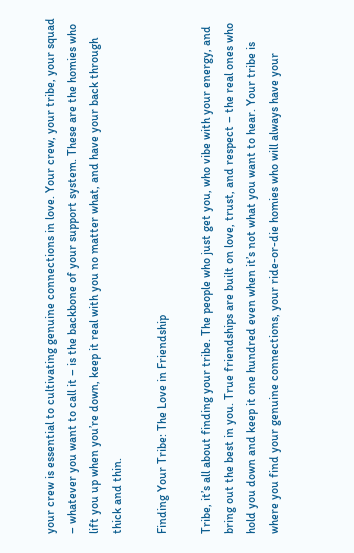your crew is essential to cultivating genuine connections in love. Your crew, your tribe, your squad – whatever you want to call it – is the backbone of your support system. These are the homies who lift you up when you’re down, keep it real with you no matter what, and have your back through thick and thin.

Finding Your Tribe: The Love in Friendship

Tribe, it’s all about finding your tribe. The people who just get you, who vibe with your energy, and bring out the best in you. True friendships are built on love, trust, and respect – the real ones who hold you down and keep it one hundred even when it’s not what you want to hear. Your tribe is where you find your genuine connections, your ride-or-die homies who will always have your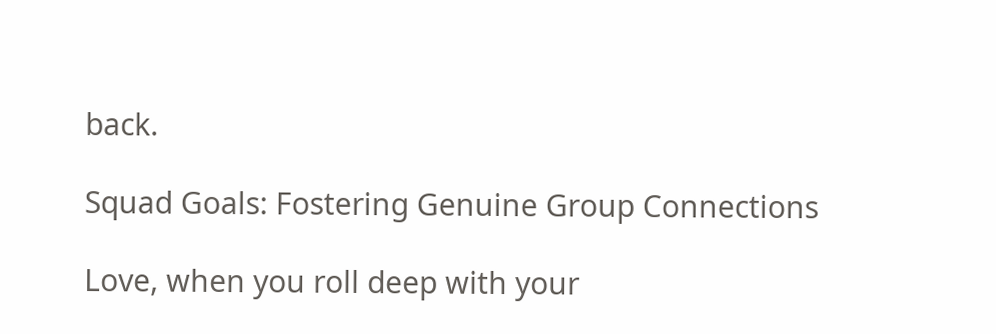back.

Squad Goals: Fostering Genuine Group Connections

Love, when you roll deep with your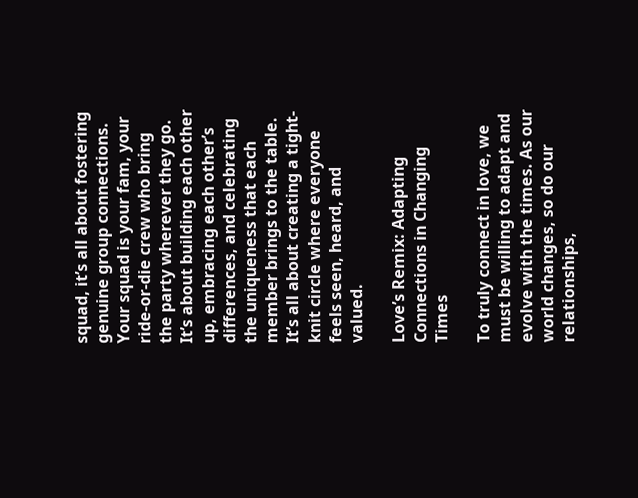squad, it’s all about fostering genuine group connections. Your squad is your fam, your ride-or-die crew who bring the party wherever they go. It’s about building each other up, embracing each other’s differences, and celebrating the uniqueness that each member brings to the table. It’s all about creating a tight-knit circle where everyone feels seen, heard, and valued.

Love’s Remix: Adapting Connections in Changing Times

To truly connect in love, we must be willing to adapt and evolve with the times. As our world changes, so do our relationships,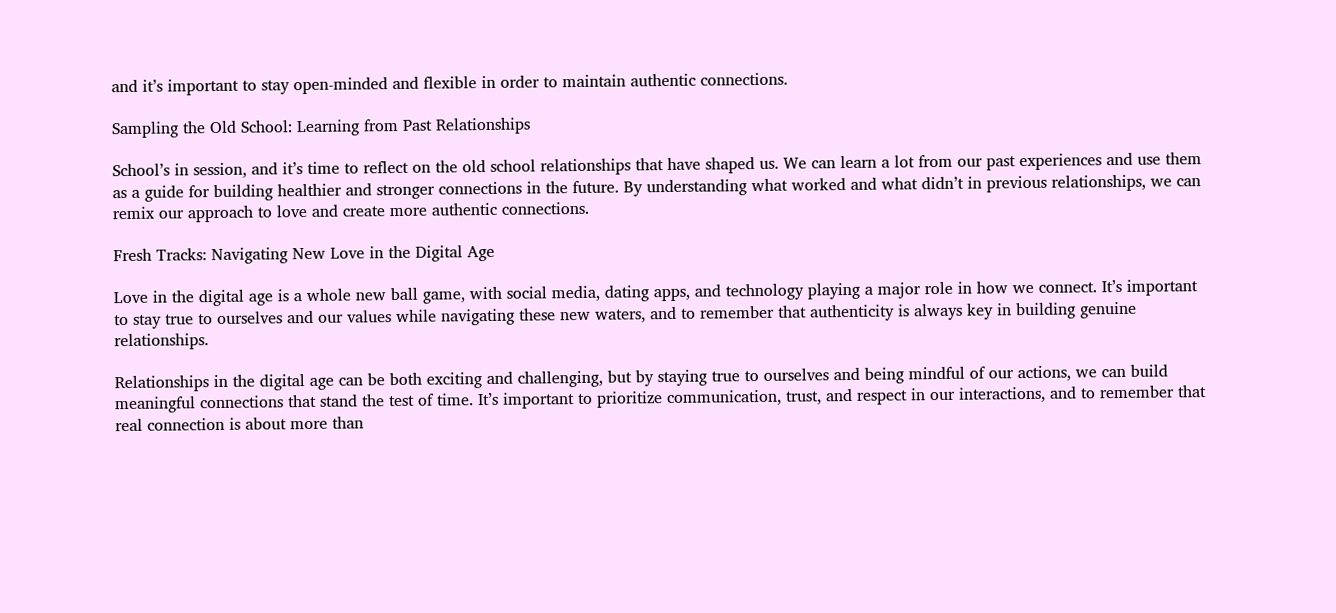and it’s important to stay open-minded and flexible in order to maintain authentic connections.

Sampling the Old School: Learning from Past Relationships

School’s in session, and it’s time to reflect on the old school relationships that have shaped us. We can learn a lot from our past experiences and use them as a guide for building healthier and stronger connections in the future. By understanding what worked and what didn’t in previous relationships, we can remix our approach to love and create more authentic connections.

Fresh Tracks: Navigating New Love in the Digital Age

Love in the digital age is a whole new ball game, with social media, dating apps, and technology playing a major role in how we connect. It’s important to stay true to ourselves and our values while navigating these new waters, and to remember that authenticity is always key in building genuine relationships.

Relationships in the digital age can be both exciting and challenging, but by staying true to ourselves and being mindful of our actions, we can build meaningful connections that stand the test of time. It’s important to prioritize communication, trust, and respect in our interactions, and to remember that real connection is about more than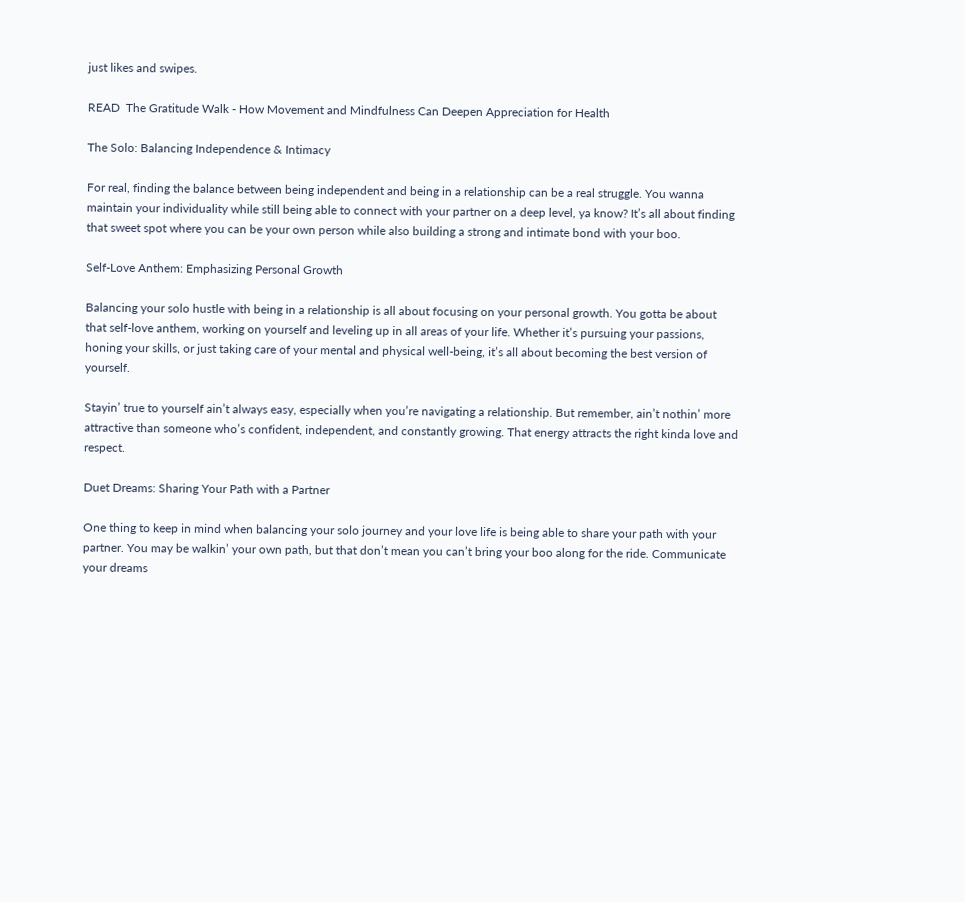just likes and swipes.

READ  The Gratitude Walk - How Movement and Mindfulness Can Deepen Appreciation for Health

The Solo: Balancing Independence & Intimacy

For real, finding the balance between being independent and being in a relationship can be a real struggle. You wanna maintain your individuality while still being able to connect with your partner on a deep level, ya know? It’s all about finding that sweet spot where you can be your own person while also building a strong and intimate bond with your boo.

Self-Love Anthem: Emphasizing Personal Growth

Balancing your solo hustle with being in a relationship is all about focusing on your personal growth. You gotta be about that self-love anthem, working on yourself and leveling up in all areas of your life. Whether it’s pursuing your passions, honing your skills, or just taking care of your mental and physical well-being, it’s all about becoming the best version of yourself.

Stayin’ true to yourself ain’t always easy, especially when you’re navigating a relationship. But remember, ain’t nothin’ more attractive than someone who’s confident, independent, and constantly growing. That energy attracts the right kinda love and respect.

Duet Dreams: Sharing Your Path with a Partner

One thing to keep in mind when balancing your solo journey and your love life is being able to share your path with your partner. You may be walkin’ your own path, but that don’t mean you can’t bring your boo along for the ride. Communicate your dreams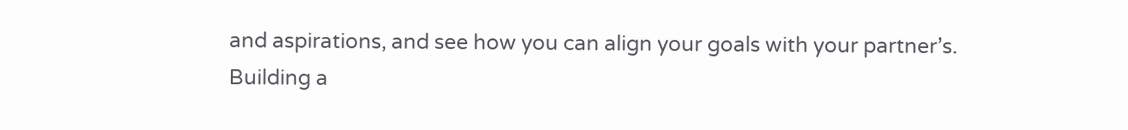and aspirations, and see how you can align your goals with your partner’s. Building a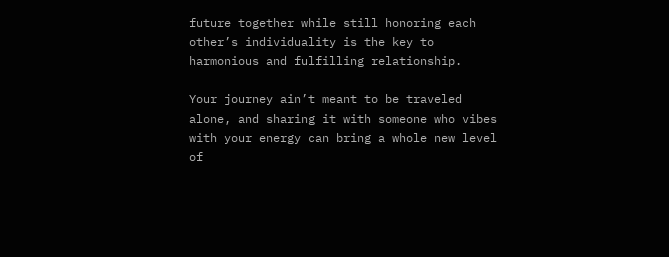future together while still honoring each other’s individuality is the key to harmonious and fulfilling relationship.

Your journey ain’t meant to be traveled alone, and sharing it with someone who vibes with your energy can bring a whole new level of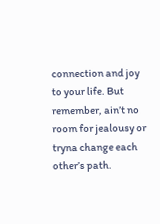connection and joy to your life. But remember, ain’t no room for jealousy or tryna change each other’s path.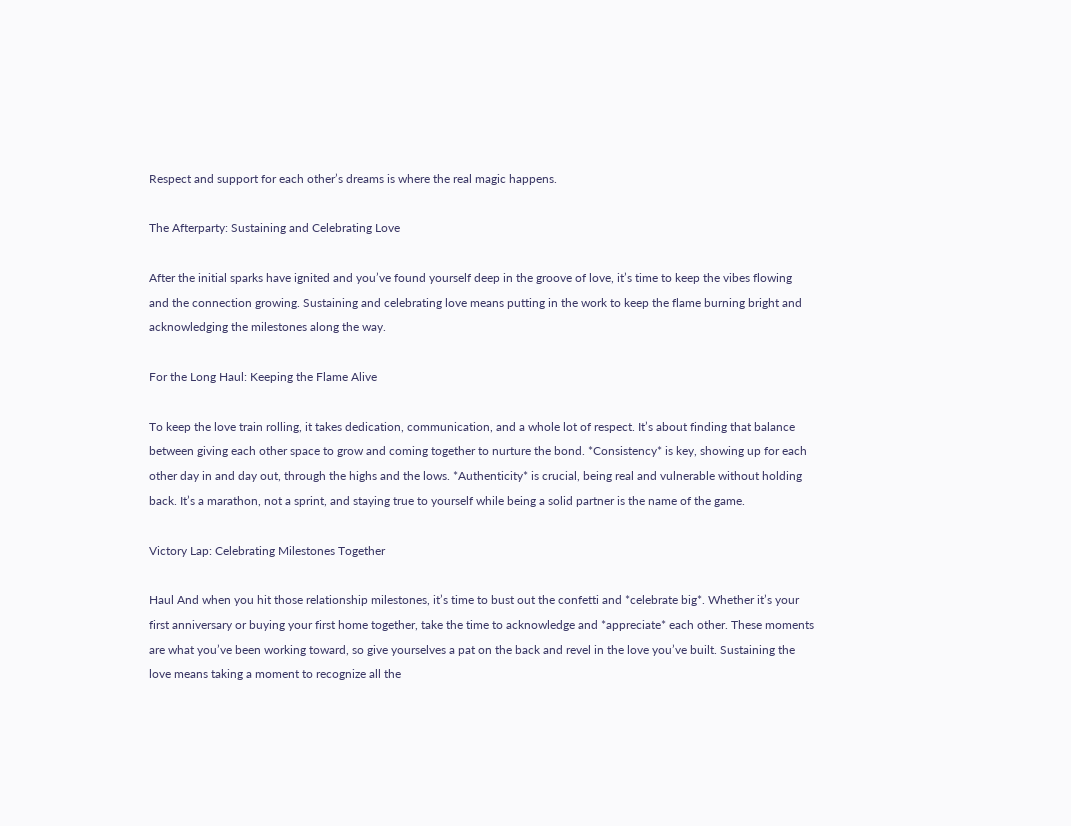Respect and support for each other’s dreams is where the real magic happens.

The Afterparty: Sustaining and Celebrating Love

After the initial sparks have ignited and you’ve found yourself deep in the groove of love, it’s time to keep the vibes flowing and the connection growing. Sustaining and celebrating love means putting in the work to keep the flame burning bright and acknowledging the milestones along the way.

For the Long Haul: Keeping the Flame Alive

To keep the love train rolling, it takes dedication, communication, and a whole lot of respect. It’s about finding that balance between giving each other space to grow and coming together to nurture the bond. *Consistency* is key, showing up for each other day in and day out, through the highs and the lows. *Authenticity* is crucial, being real and vulnerable without holding back. It’s a marathon, not a sprint, and staying true to yourself while being a solid partner is the name of the game.

Victory Lap: Celebrating Milestones Together

Haul And when you hit those relationship milestones, it’s time to bust out the confetti and *celebrate big*. Whether it’s your first anniversary or buying your first home together, take the time to acknowledge and *appreciate* each other. These moments are what you’ve been working toward, so give yourselves a pat on the back and revel in the love you’ve built. Sustaining the love means taking a moment to recognize all the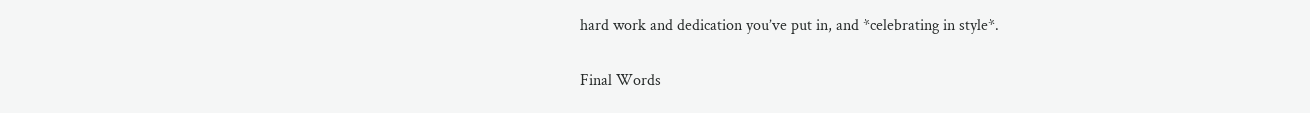hard work and dedication you’ve put in, and *celebrating in style*.

Final Words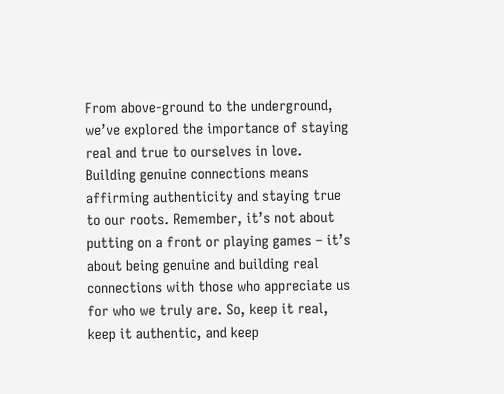From above-ground to the underground, we’ve explored the importance of staying real and true to ourselves in love. Building genuine connections means affirming authenticity and staying true to our roots. Remember, it’s not about putting on a front or playing games – it’s about being genuine and building real connections with those who appreciate us for who we truly are. So, keep it real, keep it authentic, and keep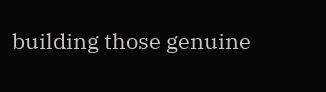building those genuine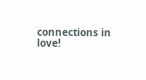connections in love!